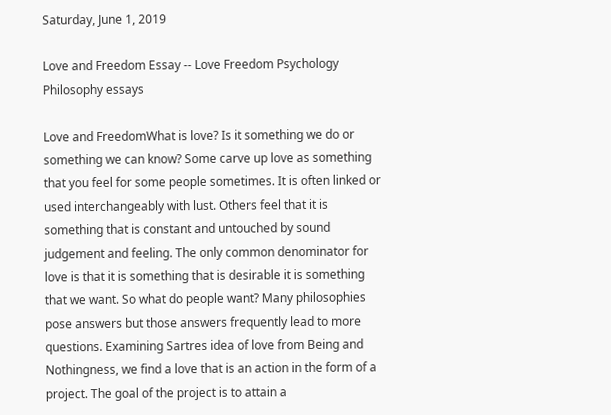Saturday, June 1, 2019

Love and Freedom Essay -- Love Freedom Psychology Philosophy essays

Love and FreedomWhat is love? Is it something we do or something we can know? Some carve up love as something that you feel for some people sometimes. It is often linked or used interchangeably with lust. Others feel that it is something that is constant and untouched by sound judgement and feeling. The only common denominator for love is that it is something that is desirable it is something that we want. So what do people want? Many philosophies pose answers but those answers frequently lead to more questions. Examining Sartres idea of love from Being and Nothingness, we find a love that is an action in the form of a project. The goal of the project is to attain a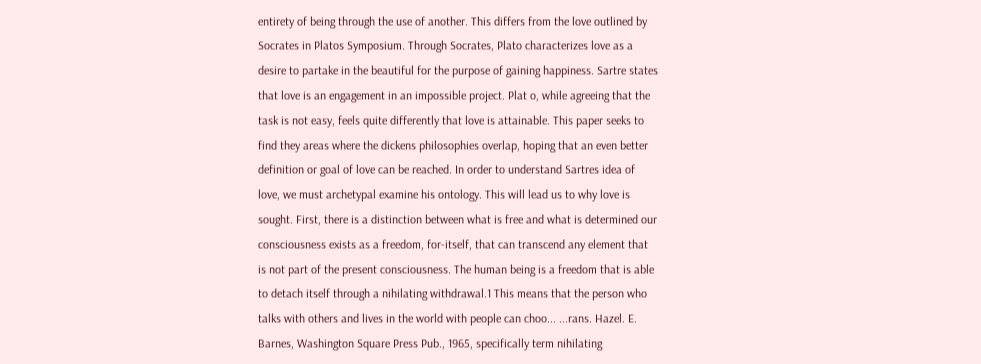entirety of being through the use of another. This differs from the love outlined by Socrates in Platos Symposium. Through Socrates, Plato characterizes love as a desire to partake in the beautiful for the purpose of gaining happiness. Sartre states that love is an engagement in an impossible project. Plat o, while agreeing that the task is not easy, feels quite differently that love is attainable. This paper seeks to find they areas where the dickens philosophies overlap, hoping that an even better definition or goal of love can be reached. In order to understand Sartres idea of love, we must archetypal examine his ontology. This will lead us to why love is sought. First, there is a distinction between what is free and what is determined our consciousness exists as a freedom, for-itself, that can transcend any element that is not part of the present consciousness. The human being is a freedom that is able to detach itself through a nihilating withdrawal.1 This means that the person who talks with others and lives in the world with people can choo... ...rans. Hazel. E. Barnes, Washington Square Press Pub., 1965, specifically term nihilating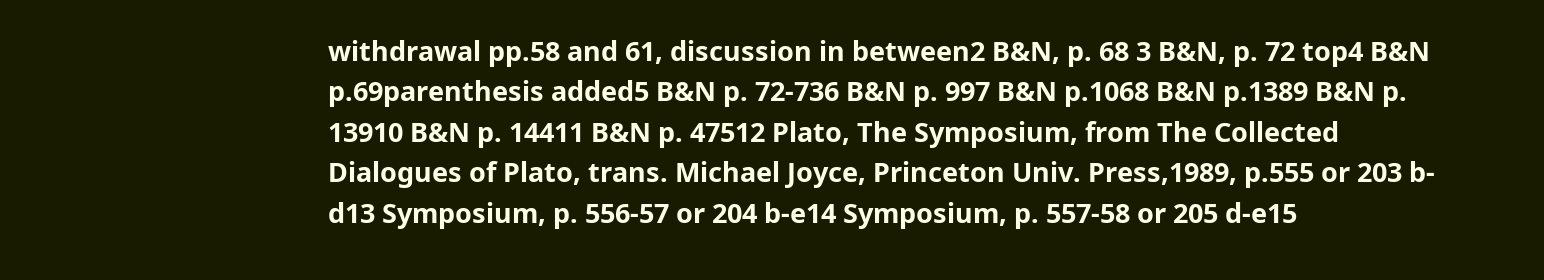withdrawal pp.58 and 61, discussion in between2 B&N, p. 68 3 B&N, p. 72 top4 B&N p.69parenthesis added5 B&N p. 72-736 B&N p. 997 B&N p.1068 B&N p.1389 B&N p. 13910 B&N p. 14411 B&N p. 47512 Plato, The Symposium, from The Collected Dialogues of Plato, trans. Michael Joyce, Princeton Univ. Press,1989, p.555 or 203 b-d13 Symposium, p. 556-57 or 204 b-e14 Symposium, p. 557-58 or 205 d-e15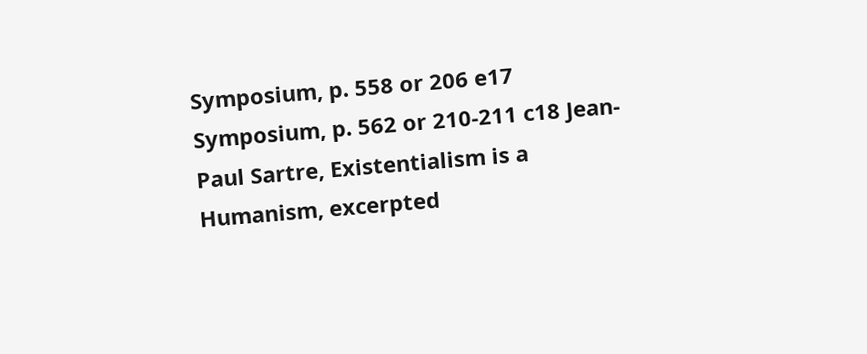Symposium, p. 558 or 206 e17 Symposium, p. 562 or 210-211 c18 Jean-Paul Sartre, Existentialism is a Humanism, excerpted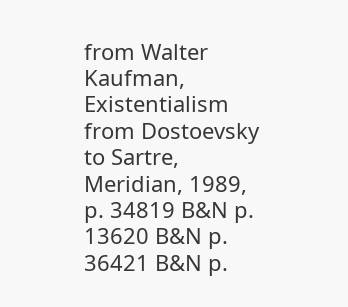from Walter Kaufman, Existentialism from Dostoevsky to Sartre, Meridian, 1989, p. 34819 B&N p. 13620 B&N p. 36421 B&N p.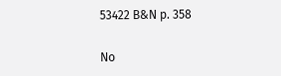53422 B&N p. 358

No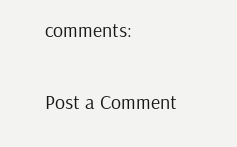comments:

Post a Comment